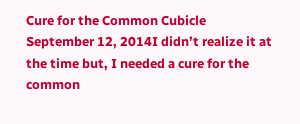Cure for the Common Cubicle
September 12, 2014I didn’t realize it at the time but, I needed a cure for the common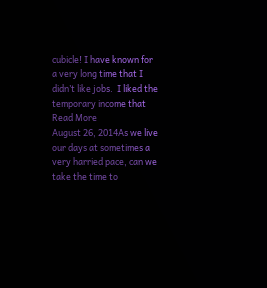cubicle! I have known for a very long time that I didn’t like jobs.  I liked the temporary income that
Read More
August 26, 2014As we live our days at sometimes a very harried pace, can we take the time to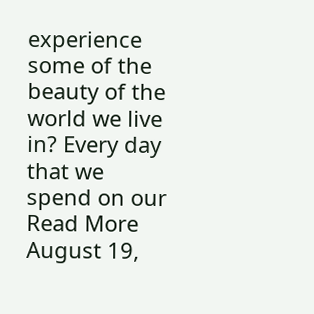experience some of the beauty of the world we live in? Every day that we spend on our
Read More
August 19,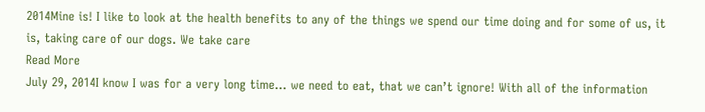2014Mine is! I like to look at the health benefits to any of the things we spend our time doing and for some of us, it is, taking care of our dogs. We take care
Read More
July 29, 2014I know I was for a very long time… we need to eat, that we can’t ignore! With all of the information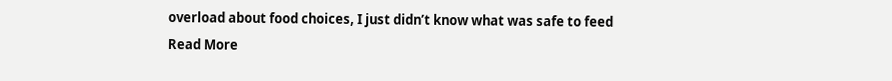overload about food choices, I just didn’t know what was safe to feed
Read More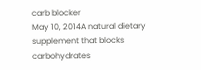carb blocker
May 10, 2014A natural dietary supplement that blocks carbohydrates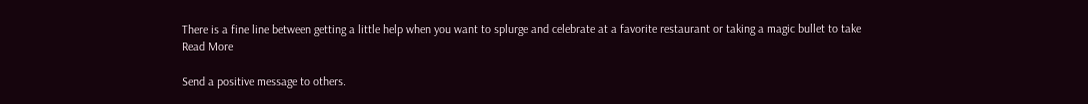There is a fine line between getting a little help when you want to splurge and celebrate at a favorite restaurant or taking a magic bullet to take
Read More

Send a positive message to others.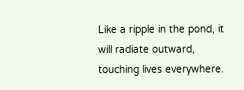Like a ripple in the pond, it will radiate outward, touching lives everywhere.